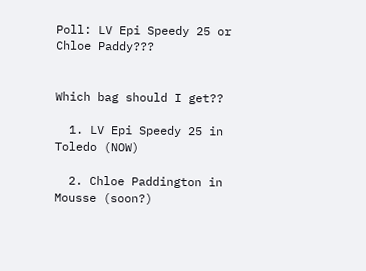Poll: LV Epi Speedy 25 or Chloe Paddy???


Which bag should I get??

  1. LV Epi Speedy 25 in Toledo (NOW)

  2. Chloe Paddington in Mousse (soon?)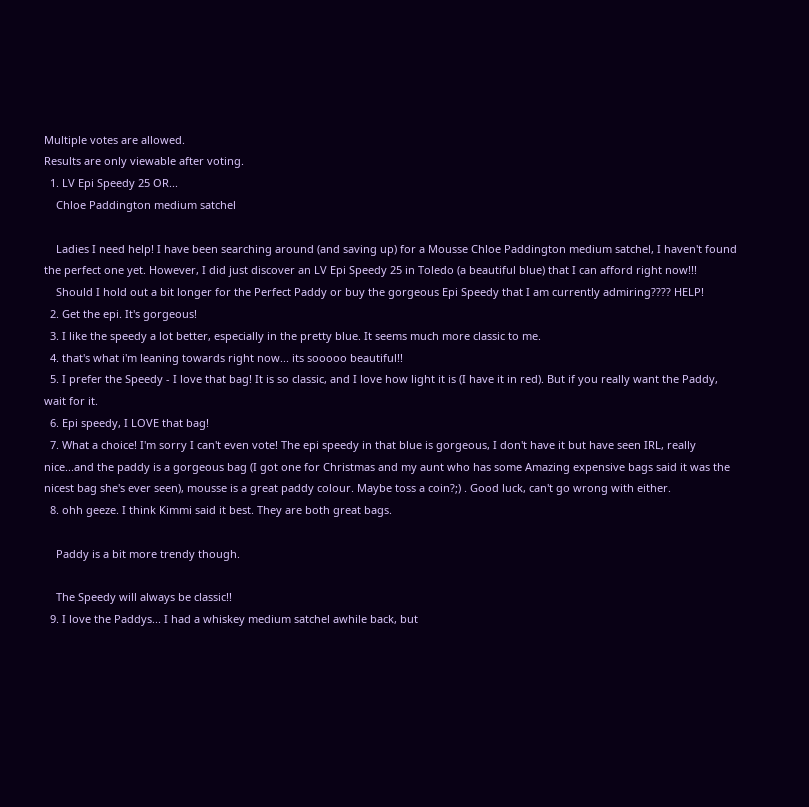Multiple votes are allowed.
Results are only viewable after voting.
  1. LV Epi Speedy 25 OR...
    Chloe Paddington medium satchel

    Ladies I need help! I have been searching around (and saving up) for a Mousse Chloe Paddington medium satchel, I haven't found the perfect one yet. However, I did just discover an LV Epi Speedy 25 in Toledo (a beautiful blue) that I can afford right now!!!
    Should I hold out a bit longer for the Perfect Paddy or buy the gorgeous Epi Speedy that I am currently admiring???? HELP!
  2. Get the epi. It's gorgeous!
  3. I like the speedy a lot better, especially in the pretty blue. It seems much more classic to me.
  4. that's what i'm leaning towards right now... its sooooo beautiful!!
  5. I prefer the Speedy - I love that bag! It is so classic, and I love how light it is (I have it in red). But if you really want the Paddy, wait for it.
  6. Epi speedy, I LOVE that bag!
  7. What a choice! I'm sorry I can't even vote! The epi speedy in that blue is gorgeous, I don't have it but have seen IRL, really nice...and the paddy is a gorgeous bag (I got one for Christmas and my aunt who has some Amazing expensive bags said it was the nicest bag she's ever seen), mousse is a great paddy colour. Maybe toss a coin?;) . Good luck, can't go wrong with either.
  8. ohh geeze. I think Kimmi said it best. They are both great bags.

    Paddy is a bit more trendy though.

    The Speedy will always be classic!!
  9. I love the Paddys... I had a whiskey medium satchel awhile back, but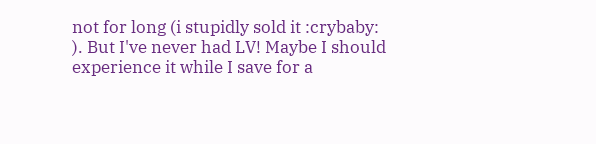not for long (i stupidly sold it :crybaby: ). But I've never had LV! Maybe I should experience it while I save for a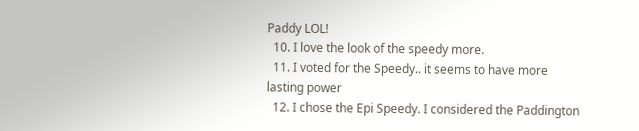Paddy LOL!
  10. I love the look of the speedy more.
  11. I voted for the Speedy.. it seems to have more lasting power
  12. I chose the Epi Speedy. I considered the Paddington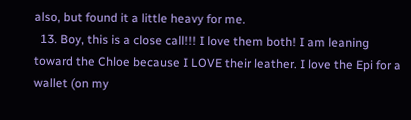also, but found it a little heavy for me.
  13. Boy, this is a close call!!! I love them both! I am leaning toward the Chloe because I LOVE their leather. I love the Epi for a wallet (on my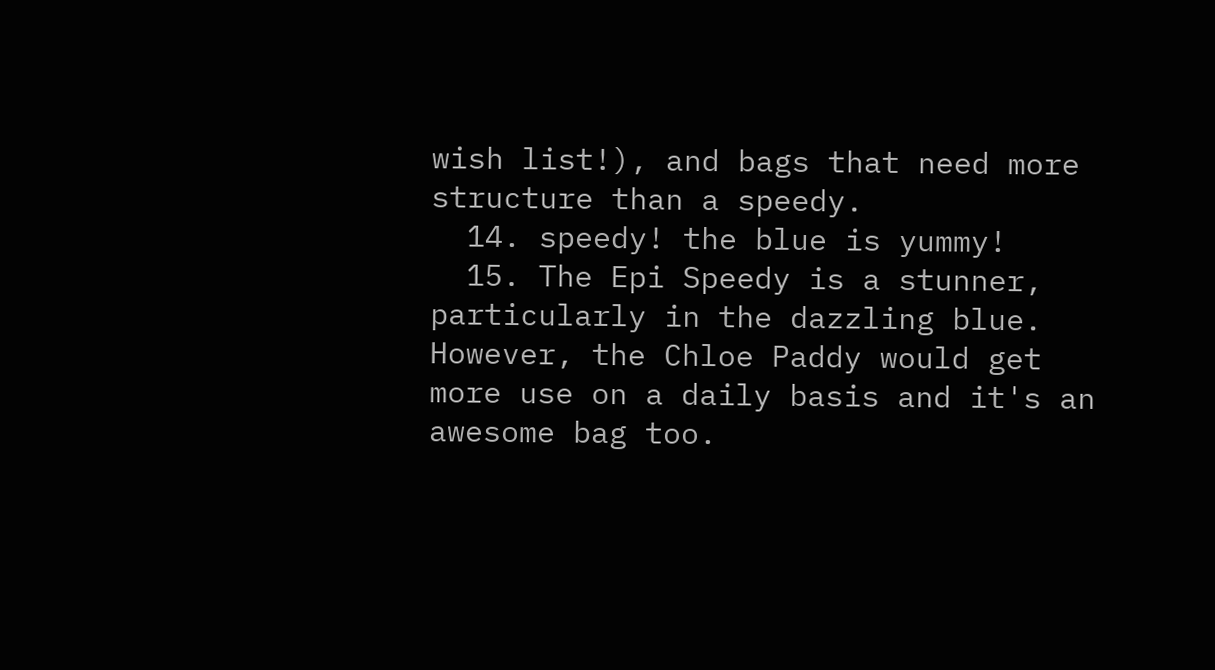wish list!), and bags that need more structure than a speedy.
  14. speedy! the blue is yummy!
  15. The Epi Speedy is a stunner, particularly in the dazzling blue. However, the Chloe Paddy would get more use on a daily basis and it's an awesome bag too.